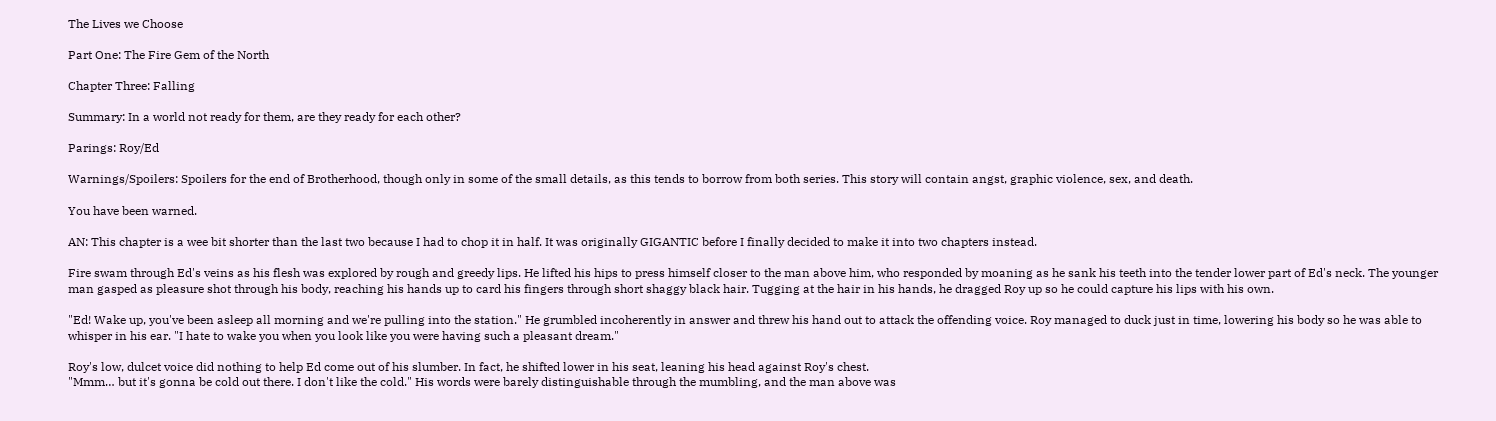The Lives we Choose

Part One: The Fire Gem of the North

Chapter Three: Falling

Summary: In a world not ready for them, are they ready for each other?

Parings: Roy/Ed

Warnings/Spoilers: Spoilers for the end of Brotherhood, though only in some of the small details, as this tends to borrow from both series. This story will contain angst, graphic violence, sex, and death.

You have been warned.

AN: This chapter is a wee bit shorter than the last two because I had to chop it in half. It was originally GIGANTIC before I finally decided to make it into two chapters instead.

Fire swam through Ed's veins as his flesh was explored by rough and greedy lips. He lifted his hips to press himself closer to the man above him, who responded by moaning as he sank his teeth into the tender lower part of Ed's neck. The younger man gasped as pleasure shot through his body, reaching his hands up to card his fingers through short shaggy black hair. Tugging at the hair in his hands, he dragged Roy up so he could capture his lips with his own.

"Ed! Wake up, you've been asleep all morning and we're pulling into the station." He grumbled incoherently in answer and threw his hand out to attack the offending voice. Roy managed to duck just in time, lowering his body so he was able to whisper in his ear. "I hate to wake you when you look like you were having such a pleasant dream."

Roy's low, dulcet voice did nothing to help Ed come out of his slumber. In fact, he shifted lower in his seat, leaning his head against Roy's chest.
"Mmm… but it's gonna be cold out there. I don't like the cold." His words were barely distinguishable through the mumbling, and the man above was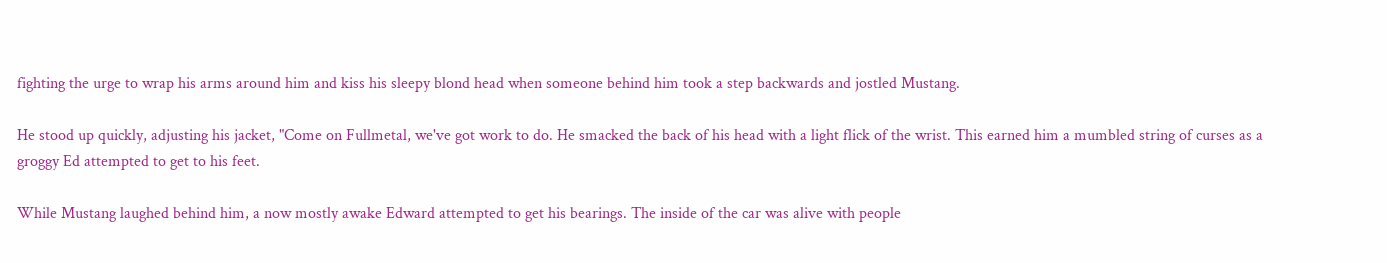fighting the urge to wrap his arms around him and kiss his sleepy blond head when someone behind him took a step backwards and jostled Mustang.

He stood up quickly, adjusting his jacket, "Come on Fullmetal, we've got work to do. He smacked the back of his head with a light flick of the wrist. This earned him a mumbled string of curses as a groggy Ed attempted to get to his feet.

While Mustang laughed behind him, a now mostly awake Edward attempted to get his bearings. The inside of the car was alive with people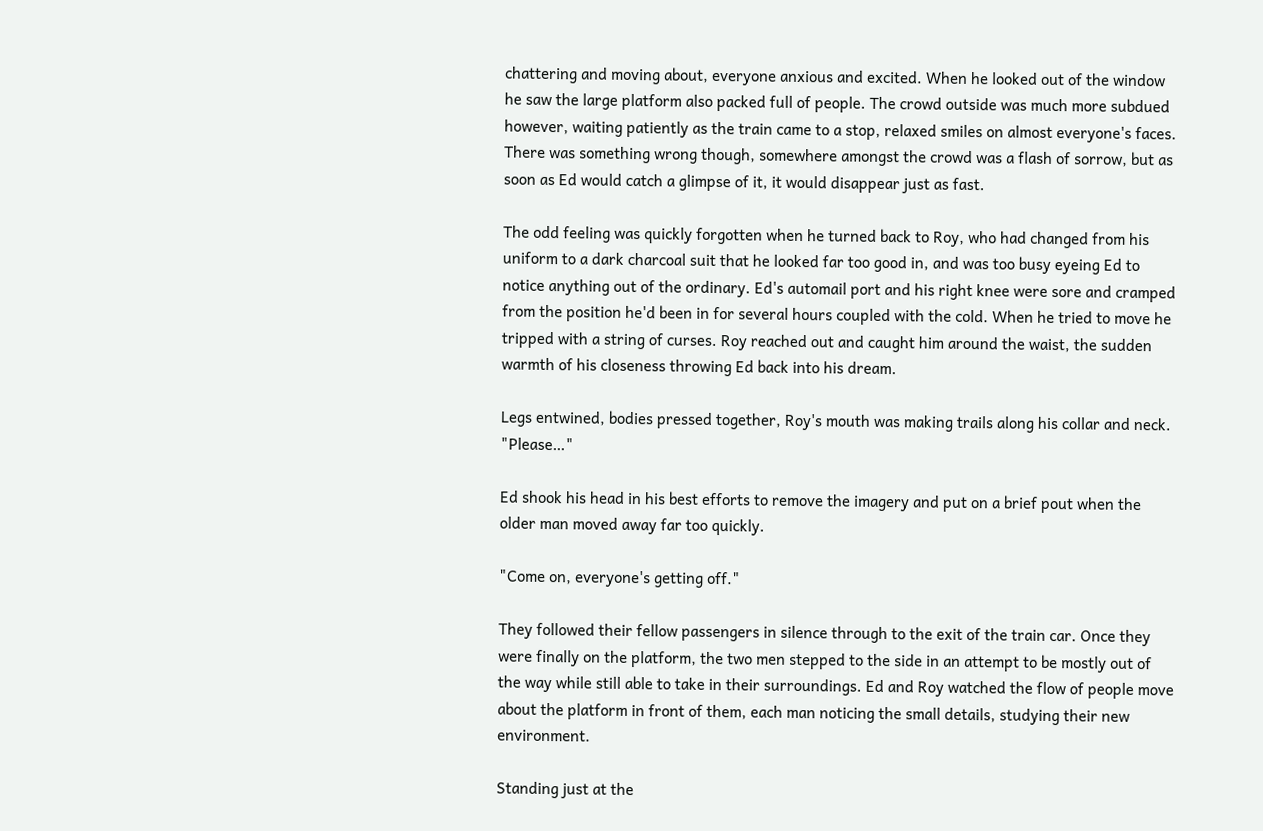chattering and moving about, everyone anxious and excited. When he looked out of the window he saw the large platform also packed full of people. The crowd outside was much more subdued however, waiting patiently as the train came to a stop, relaxed smiles on almost everyone's faces. There was something wrong though, somewhere amongst the crowd was a flash of sorrow, but as soon as Ed would catch a glimpse of it, it would disappear just as fast.

The odd feeling was quickly forgotten when he turned back to Roy, who had changed from his uniform to a dark charcoal suit that he looked far too good in, and was too busy eyeing Ed to notice anything out of the ordinary. Ed's automail port and his right knee were sore and cramped from the position he'd been in for several hours coupled with the cold. When he tried to move he tripped with a string of curses. Roy reached out and caught him around the waist, the sudden warmth of his closeness throwing Ed back into his dream.

Legs entwined, bodies pressed together, Roy's mouth was making trails along his collar and neck. "Please…"

Ed shook his head in his best efforts to remove the imagery and put on a brief pout when the older man moved away far too quickly.

"Come on, everyone's getting off."

They followed their fellow passengers in silence through to the exit of the train car. Once they were finally on the platform, the two men stepped to the side in an attempt to be mostly out of the way while still able to take in their surroundings. Ed and Roy watched the flow of people move about the platform in front of them, each man noticing the small details, studying their new environment.

Standing just at the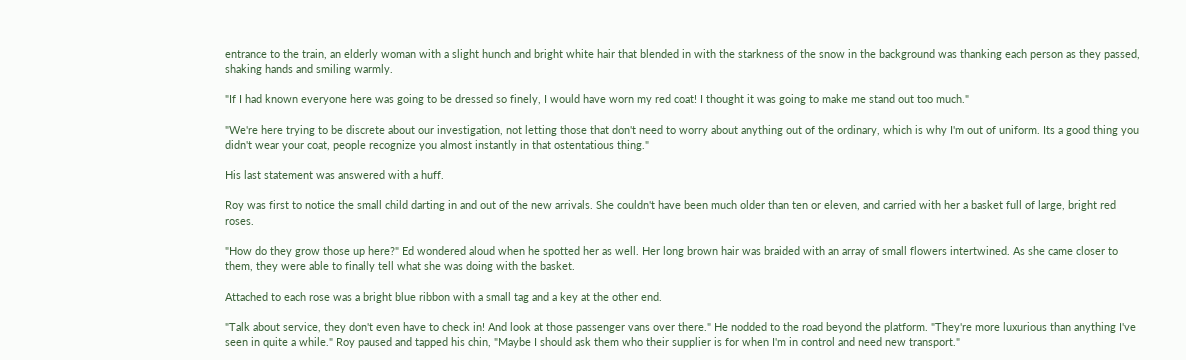entrance to the train, an elderly woman with a slight hunch and bright white hair that blended in with the starkness of the snow in the background was thanking each person as they passed, shaking hands and smiling warmly.

"If I had known everyone here was going to be dressed so finely, I would have worn my red coat! I thought it was going to make me stand out too much."

"We're here trying to be discrete about our investigation, not letting those that don't need to worry about anything out of the ordinary, which is why I'm out of uniform. Its a good thing you didn't wear your coat, people recognize you almost instantly in that ostentatious thing."

His last statement was answered with a huff.

Roy was first to notice the small child darting in and out of the new arrivals. She couldn't have been much older than ten or eleven, and carried with her a basket full of large, bright red roses.

"How do they grow those up here?" Ed wondered aloud when he spotted her as well. Her long brown hair was braided with an array of small flowers intertwined. As she came closer to them, they were able to finally tell what she was doing with the basket.

Attached to each rose was a bright blue ribbon with a small tag and a key at the other end.

"Talk about service, they don't even have to check in! And look at those passenger vans over there." He nodded to the road beyond the platform. "They're more luxurious than anything I've seen in quite a while." Roy paused and tapped his chin, "Maybe I should ask them who their supplier is for when I'm in control and need new transport."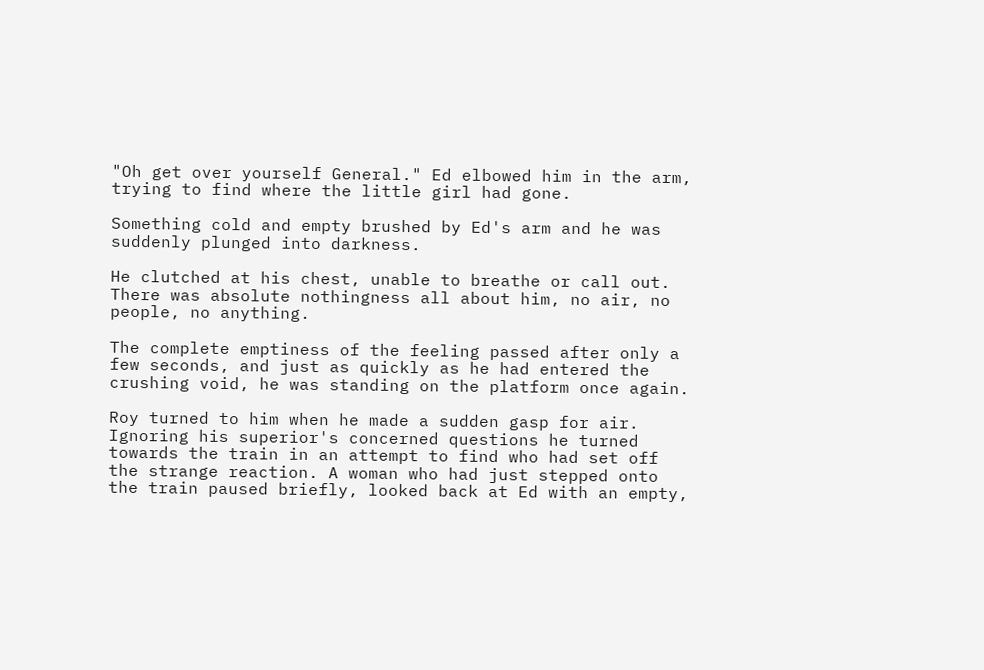"Oh get over yourself General." Ed elbowed him in the arm, trying to find where the little girl had gone.

Something cold and empty brushed by Ed's arm and he was suddenly plunged into darkness.

He clutched at his chest, unable to breathe or call out. There was absolute nothingness all about him, no air, no people, no anything.

The complete emptiness of the feeling passed after only a few seconds, and just as quickly as he had entered the crushing void, he was standing on the platform once again.

Roy turned to him when he made a sudden gasp for air. Ignoring his superior's concerned questions he turned towards the train in an attempt to find who had set off the strange reaction. A woman who had just stepped onto the train paused briefly, looked back at Ed with an empty,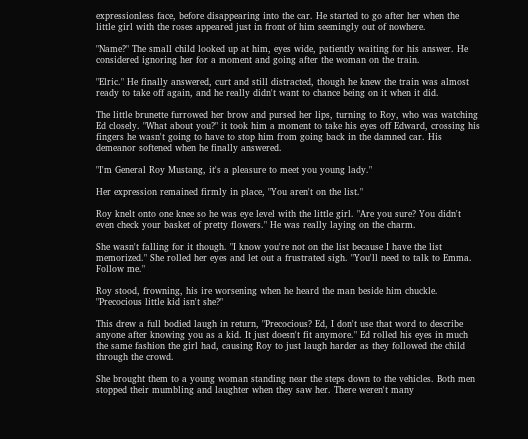expressionless face, before disappearing into the car. He started to go after her when the little girl with the roses appeared just in front of him seemingly out of nowhere.

"Name?" The small child looked up at him, eyes wide, patiently waiting for his answer. He considered ignoring her for a moment and going after the woman on the train.

"Elric." He finally answered, curt and still distracted, though he knew the train was almost ready to take off again, and he really didn't want to chance being on it when it did.

The little brunette furrowed her brow and pursed her lips, turning to Roy, who was watching Ed closely. "What about you?" it took him a moment to take his eyes off Edward, crossing his fingers he wasn't going to have to stop him from going back in the damned car. His demeanor softened when he finally answered.

"I'm General Roy Mustang, it's a pleasure to meet you young lady."

Her expression remained firmly in place, "You aren't on the list."

Roy knelt onto one knee so he was eye level with the little girl. "Are you sure? You didn't even check your basket of pretty flowers." He was really laying on the charm.

She wasn't falling for it though. "I know you're not on the list because I have the list memorized." She rolled her eyes and let out a frustrated sigh. "You'll need to talk to Emma. Follow me."

Roy stood, frowning, his ire worsening when he heard the man beside him chuckle. "Precocious little kid isn't she?"

This drew a full bodied laugh in return, "Precocious? Ed, I don't use that word to describe anyone after knowing you as a kid. It just doesn't fit anymore." Ed rolled his eyes in much the same fashion the girl had, causing Roy to just laugh harder as they followed the child through the crowd.

She brought them to a young woman standing near the steps down to the vehicles. Both men stopped their mumbling and laughter when they saw her. There weren't many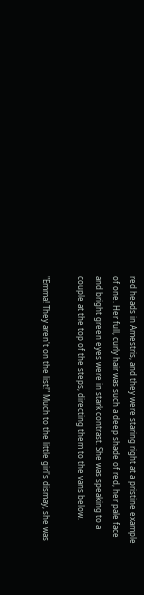red heads in Amestris, and they were staring right at a pristine example of one. Her full, curly hair was such a deep shade of red, her pale face and bright green eyes were in stark contrast. She was speaking to a couple at the top of the steps, directing them to the vans below.

"Emma! They aren't on the list!" Much to the little girl's dismay, she was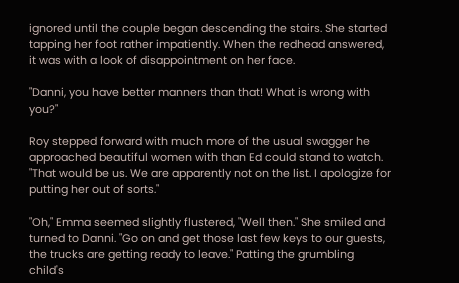ignored until the couple began descending the stairs. She started tapping her foot rather impatiently. When the redhead answered, it was with a look of disappointment on her face.

"Danni, you have better manners than that! What is wrong with you?"

Roy stepped forward with much more of the usual swagger he approached beautiful women with than Ed could stand to watch. "That would be us. We are apparently not on the list. I apologize for putting her out of sorts."

"Oh," Emma seemed slightly flustered, "Well then." She smiled and turned to Danni. "Go on and get those last few keys to our guests, the trucks are getting ready to leave." Patting the grumbling child's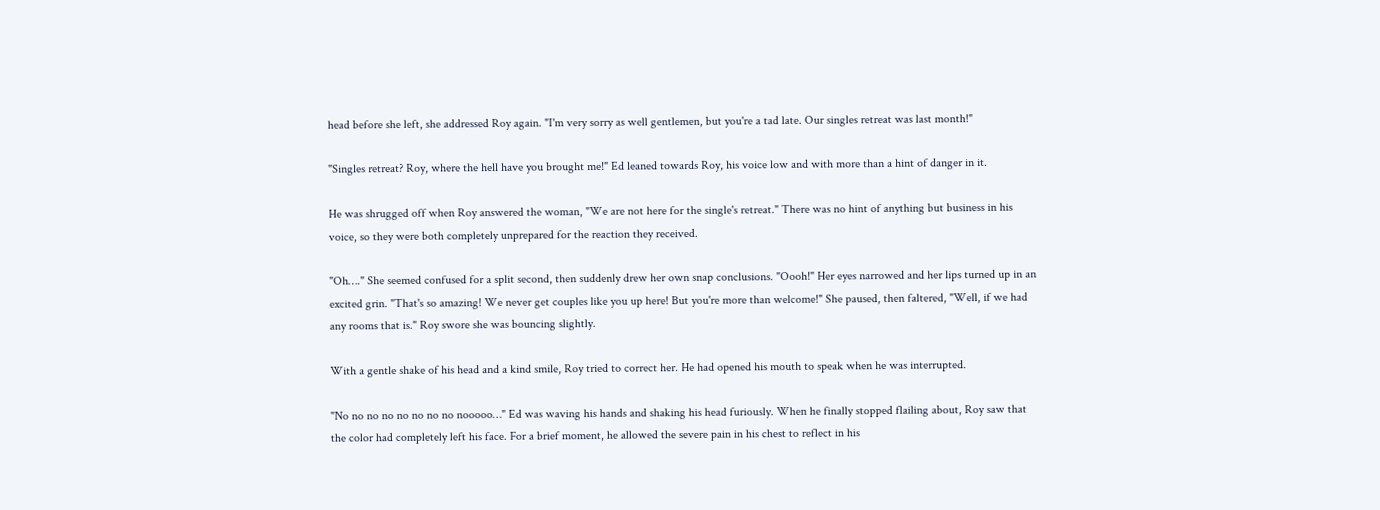head before she left, she addressed Roy again. "I'm very sorry as well gentlemen, but you're a tad late. Our singles retreat was last month!"

"Singles retreat? Roy, where the hell have you brought me!" Ed leaned towards Roy, his voice low and with more than a hint of danger in it.

He was shrugged off when Roy answered the woman, "We are not here for the single's retreat." There was no hint of anything but business in his voice, so they were both completely unprepared for the reaction they received.

"Oh…." She seemed confused for a split second, then suddenly drew her own snap conclusions. "Oooh!" Her eyes narrowed and her lips turned up in an excited grin. "That's so amazing! We never get couples like you up here! But you're more than welcome!" She paused, then faltered, "Well, if we had any rooms that is." Roy swore she was bouncing slightly.

With a gentle shake of his head and a kind smile, Roy tried to correct her. He had opened his mouth to speak when he was interrupted.

"No no no no no no no no nooooo…" Ed was waving his hands and shaking his head furiously. When he finally stopped flailing about, Roy saw that the color had completely left his face. For a brief moment, he allowed the severe pain in his chest to reflect in his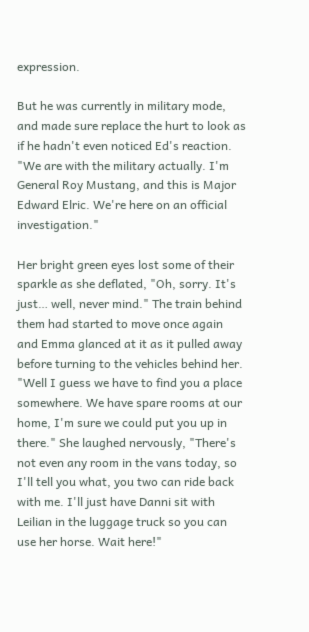expression.

But he was currently in military mode, and made sure replace the hurt to look as if he hadn't even noticed Ed's reaction. "We are with the military actually. I'm General Roy Mustang, and this is Major Edward Elric. We're here on an official investigation."

Her bright green eyes lost some of their sparkle as she deflated, "Oh, sorry. It's just… well, never mind." The train behind them had started to move once again and Emma glanced at it as it pulled away before turning to the vehicles behind her. "Well I guess we have to find you a place somewhere. We have spare rooms at our home, I'm sure we could put you up in there." She laughed nervously, "There's not even any room in the vans today, so I'll tell you what, you two can ride back with me. I'll just have Danni sit with Leilian in the luggage truck so you can use her horse. Wait here!"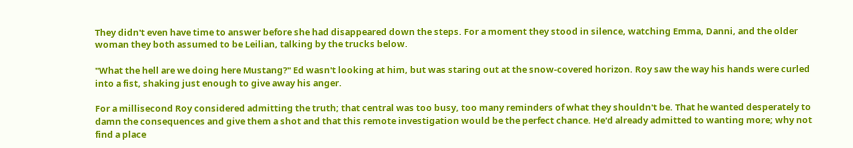They didn't even have time to answer before she had disappeared down the steps. For a moment they stood in silence, watching Emma, Danni, and the older woman they both assumed to be Leilian, talking by the trucks below.

"What the hell are we doing here Mustang?" Ed wasn't looking at him, but was staring out at the snow-covered horizon. Roy saw the way his hands were curled into a fist, shaking just enough to give away his anger.

For a millisecond Roy considered admitting the truth; that central was too busy, too many reminders of what they shouldn't be. That he wanted desperately to damn the consequences and give them a shot and that this remote investigation would be the perfect chance. He'd already admitted to wanting more; why not find a place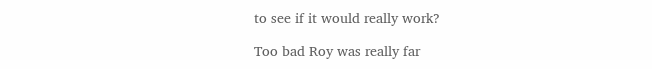to see if it would really work?

Too bad Roy was really far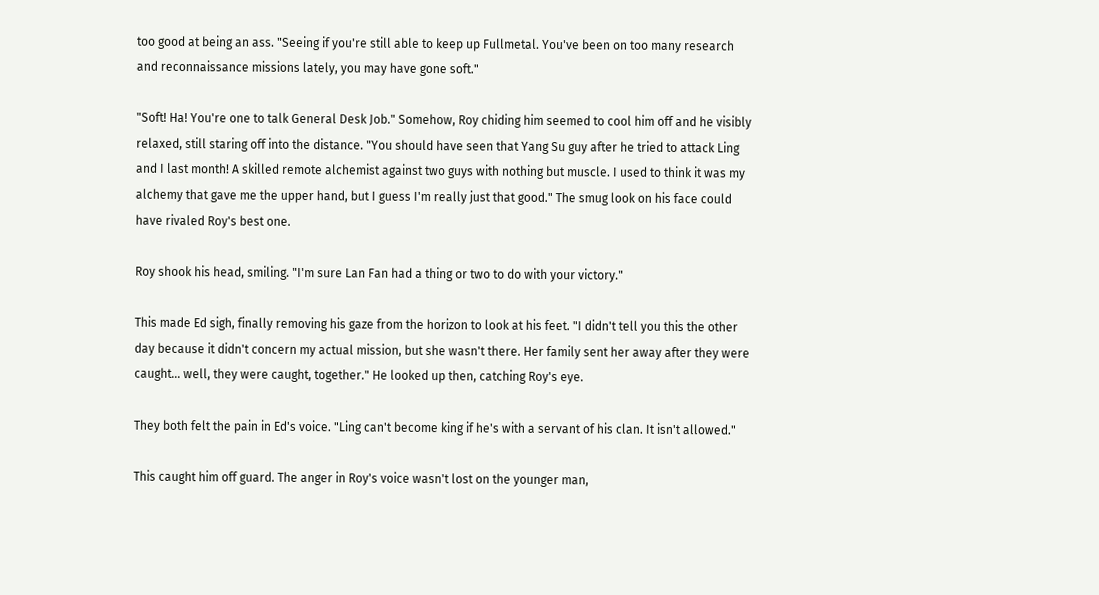too good at being an ass. "Seeing if you're still able to keep up Fullmetal. You've been on too many research and reconnaissance missions lately, you may have gone soft."

"Soft! Ha! You're one to talk General Desk Job." Somehow, Roy chiding him seemed to cool him off and he visibly relaxed, still staring off into the distance. "You should have seen that Yang Su guy after he tried to attack Ling and I last month! A skilled remote alchemist against two guys with nothing but muscle. I used to think it was my alchemy that gave me the upper hand, but I guess I'm really just that good." The smug look on his face could have rivaled Roy's best one.

Roy shook his head, smiling. "I'm sure Lan Fan had a thing or two to do with your victory."

This made Ed sigh, finally removing his gaze from the horizon to look at his feet. "I didn't tell you this the other day because it didn't concern my actual mission, but she wasn't there. Her family sent her away after they were caught… well, they were caught, together." He looked up then, catching Roy's eye.

They both felt the pain in Ed's voice. "Ling can't become king if he's with a servant of his clan. It isn't allowed."

This caught him off guard. The anger in Roy's voice wasn't lost on the younger man,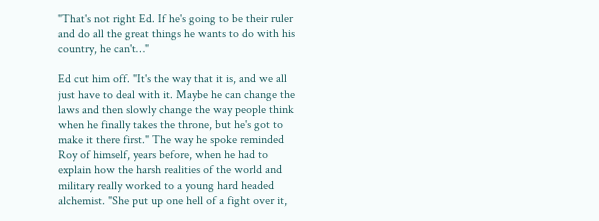"That's not right Ed. If he's going to be their ruler and do all the great things he wants to do with his country, he can't…"

Ed cut him off. "It's the way that it is, and we all just have to deal with it. Maybe he can change the laws and then slowly change the way people think when he finally takes the throne, but he's got to make it there first." The way he spoke reminded Roy of himself, years before, when he had to explain how the harsh realities of the world and military really worked to a young hard headed alchemist. "She put up one hell of a fight over it,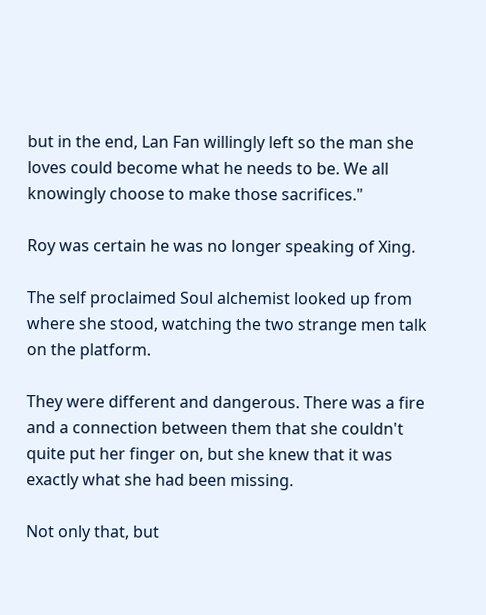but in the end, Lan Fan willingly left so the man she loves could become what he needs to be. We all knowingly choose to make those sacrifices."

Roy was certain he was no longer speaking of Xing.

The self proclaimed Soul alchemist looked up from where she stood, watching the two strange men talk on the platform.

They were different and dangerous. There was a fire and a connection between them that she couldn't quite put her finger on, but she knew that it was exactly what she had been missing.

Not only that, but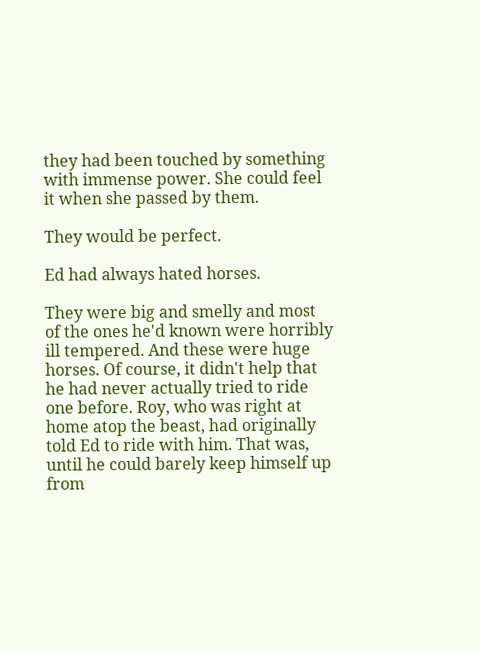they had been touched by something with immense power. She could feel it when she passed by them.

They would be perfect.

Ed had always hated horses.

They were big and smelly and most of the ones he'd known were horribly ill tempered. And these were huge horses. Of course, it didn't help that he had never actually tried to ride one before. Roy, who was right at home atop the beast, had originally told Ed to ride with him. That was, until he could barely keep himself up from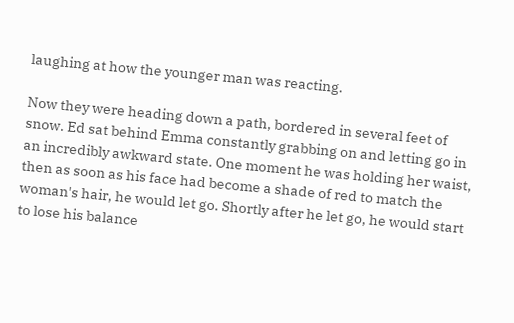laughing at how the younger man was reacting.

Now they were heading down a path, bordered in several feet of snow. Ed sat behind Emma constantly grabbing on and letting go in an incredibly awkward state. One moment he was holding her waist, then as soon as his face had become a shade of red to match the woman's hair, he would let go. Shortly after he let go, he would start to lose his balance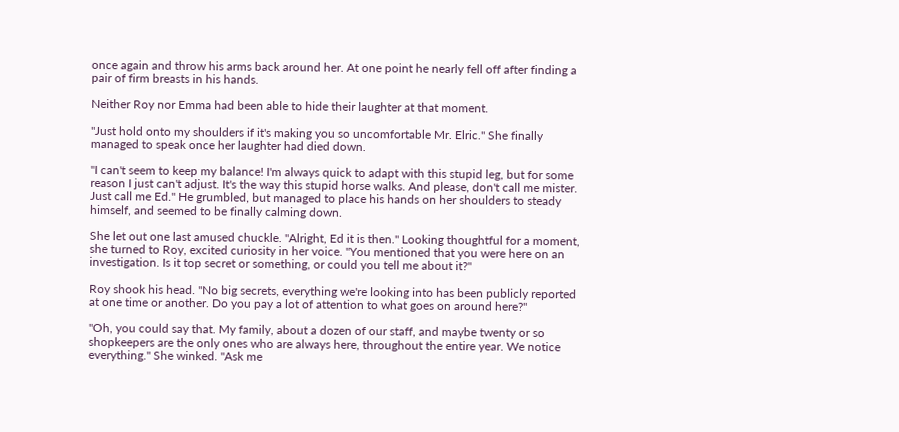once again and throw his arms back around her. At one point he nearly fell off after finding a pair of firm breasts in his hands.

Neither Roy nor Emma had been able to hide their laughter at that moment.

"Just hold onto my shoulders if it's making you so uncomfortable Mr. Elric." She finally managed to speak once her laughter had died down.

"I can't seem to keep my balance! I'm always quick to adapt with this stupid leg, but for some reason I just can't adjust. It's the way this stupid horse walks. And please, don't call me mister. Just call me Ed." He grumbled, but managed to place his hands on her shoulders to steady himself, and seemed to be finally calming down.

She let out one last amused chuckle. "Alright, Ed it is then." Looking thoughtful for a moment, she turned to Roy, excited curiosity in her voice. "You mentioned that you were here on an investigation. Is it top secret or something, or could you tell me about it?"

Roy shook his head. "No big secrets, everything we're looking into has been publicly reported at one time or another. Do you pay a lot of attention to what goes on around here?"

"Oh, you could say that. My family, about a dozen of our staff, and maybe twenty or so shopkeepers are the only ones who are always here, throughout the entire year. We notice everything." She winked. "Ask me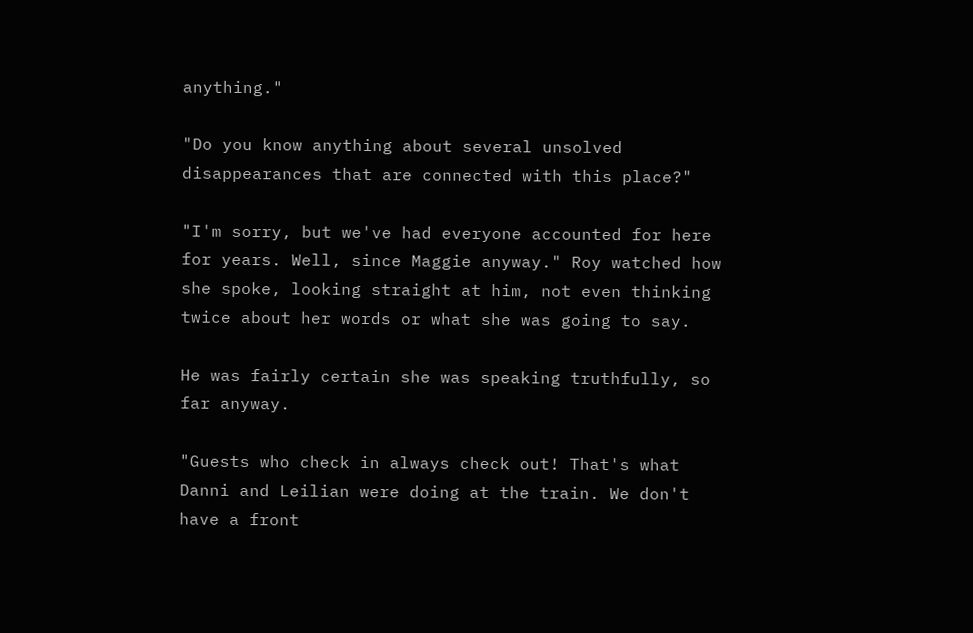anything."

"Do you know anything about several unsolved disappearances that are connected with this place?"

"I'm sorry, but we've had everyone accounted for here for years. Well, since Maggie anyway." Roy watched how she spoke, looking straight at him, not even thinking twice about her words or what she was going to say.

He was fairly certain she was speaking truthfully, so far anyway.

"Guests who check in always check out! That's what Danni and Leilian were doing at the train. We don't have a front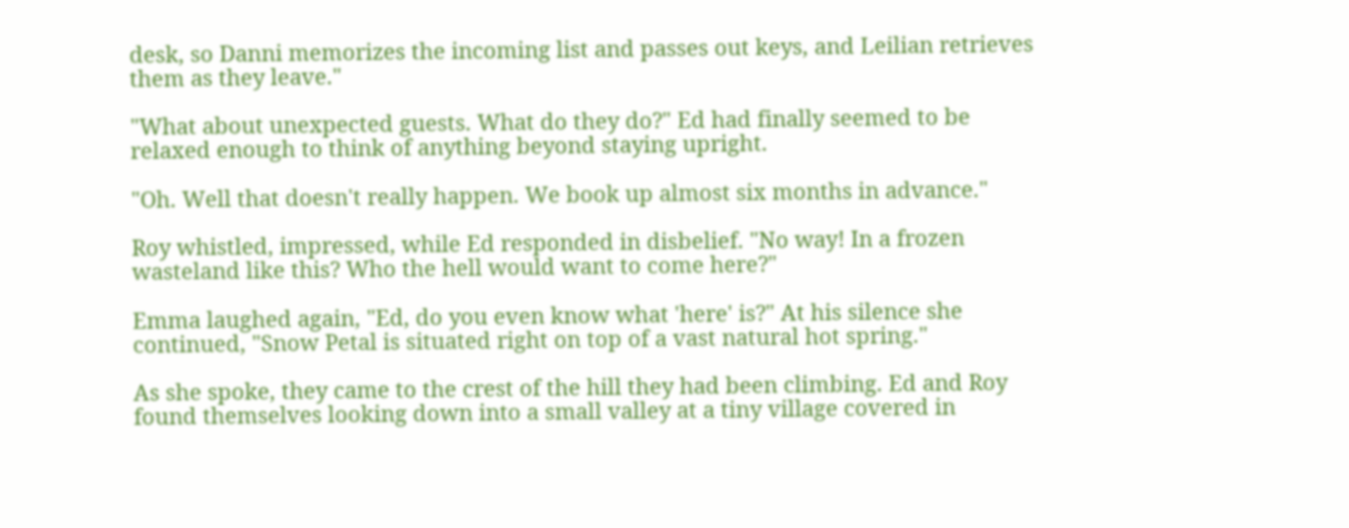desk, so Danni memorizes the incoming list and passes out keys, and Leilian retrieves them as they leave."

"What about unexpected guests. What do they do?" Ed had finally seemed to be relaxed enough to think of anything beyond staying upright.

"Oh. Well that doesn't really happen. We book up almost six months in advance."

Roy whistled, impressed, while Ed responded in disbelief. "No way! In a frozen wasteland like this? Who the hell would want to come here?"

Emma laughed again, "Ed, do you even know what 'here' is?" At his silence she continued, "Snow Petal is situated right on top of a vast natural hot spring."

As she spoke, they came to the crest of the hill they had been climbing. Ed and Roy found themselves looking down into a small valley at a tiny village covered in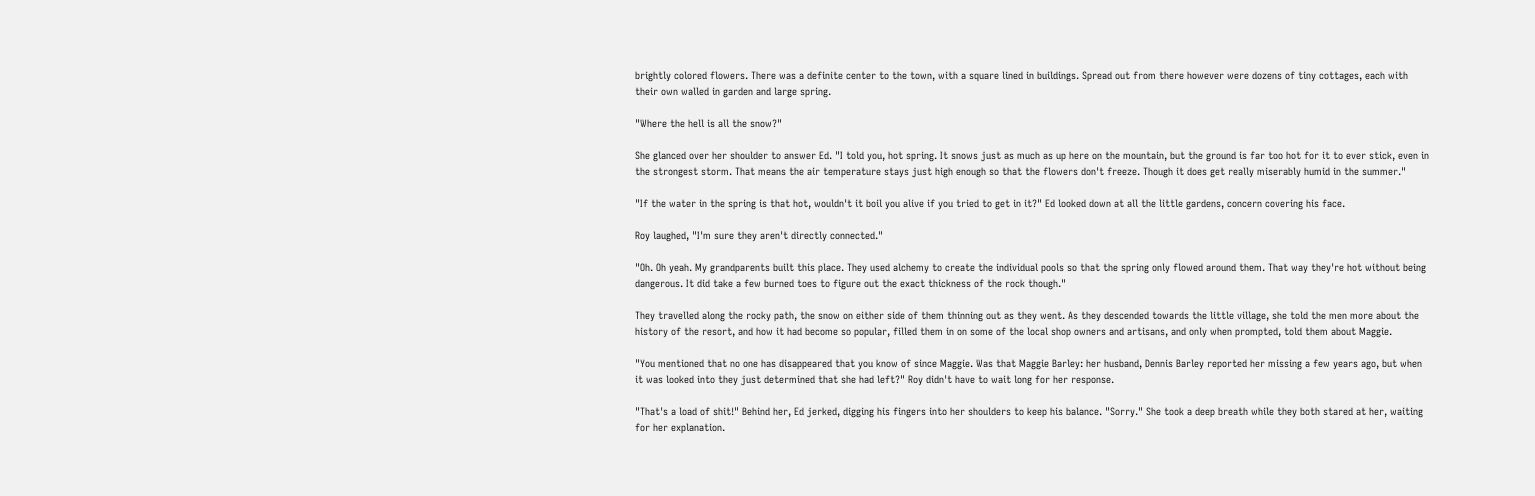brightly colored flowers. There was a definite center to the town, with a square lined in buildings. Spread out from there however were dozens of tiny cottages, each with their own walled in garden and large spring.

"Where the hell is all the snow?"

She glanced over her shoulder to answer Ed. "I told you, hot spring. It snows just as much as up here on the mountain, but the ground is far too hot for it to ever stick, even in the strongest storm. That means the air temperature stays just high enough so that the flowers don't freeze. Though it does get really miserably humid in the summer."

"If the water in the spring is that hot, wouldn't it boil you alive if you tried to get in it?" Ed looked down at all the little gardens, concern covering his face.

Roy laughed, "I'm sure they aren't directly connected."

"Oh. Oh yeah. My grandparents built this place. They used alchemy to create the individual pools so that the spring only flowed around them. That way they're hot without being dangerous. It did take a few burned toes to figure out the exact thickness of the rock though."

They travelled along the rocky path, the snow on either side of them thinning out as they went. As they descended towards the little village, she told the men more about the history of the resort, and how it had become so popular, filled them in on some of the local shop owners and artisans, and only when prompted, told them about Maggie.

"You mentioned that no one has disappeared that you know of since Maggie. Was that Maggie Barley: her husband, Dennis Barley reported her missing a few years ago, but when it was looked into they just determined that she had left?" Roy didn't have to wait long for her response.

"That's a load of shit!" Behind her, Ed jerked, digging his fingers into her shoulders to keep his balance. "Sorry." She took a deep breath while they both stared at her, waiting for her explanation.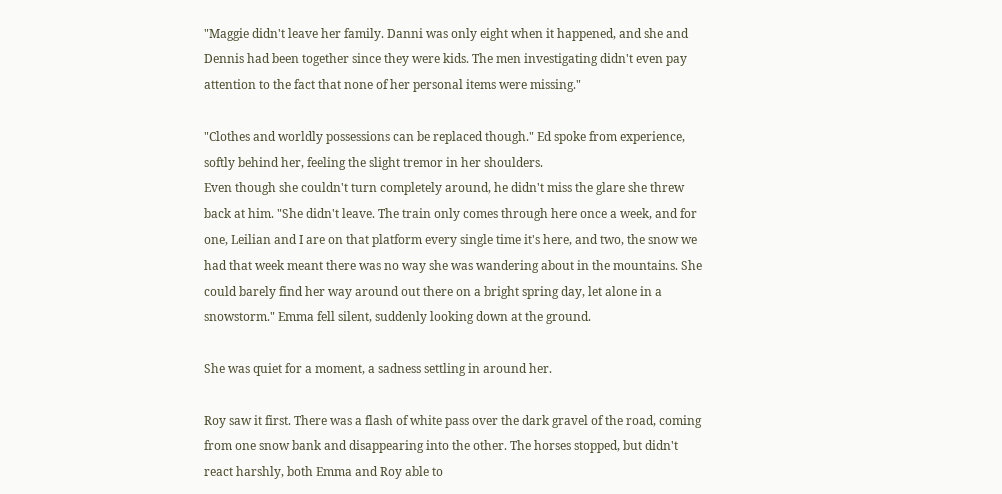"Maggie didn't leave her family. Danni was only eight when it happened, and she and Dennis had been together since they were kids. The men investigating didn't even pay attention to the fact that none of her personal items were missing."

"Clothes and worldly possessions can be replaced though." Ed spoke from experience, softly behind her, feeling the slight tremor in her shoulders.
Even though she couldn't turn completely around, he didn't miss the glare she threw back at him. "She didn't leave. The train only comes through here once a week, and for one, Leilian and I are on that platform every single time it's here, and two, the snow we had that week meant there was no way she was wandering about in the mountains. She could barely find her way around out there on a bright spring day, let alone in a snowstorm." Emma fell silent, suddenly looking down at the ground.

She was quiet for a moment, a sadness settling in around her.

Roy saw it first. There was a flash of white pass over the dark gravel of the road, coming from one snow bank and disappearing into the other. The horses stopped, but didn't react harshly, both Emma and Roy able to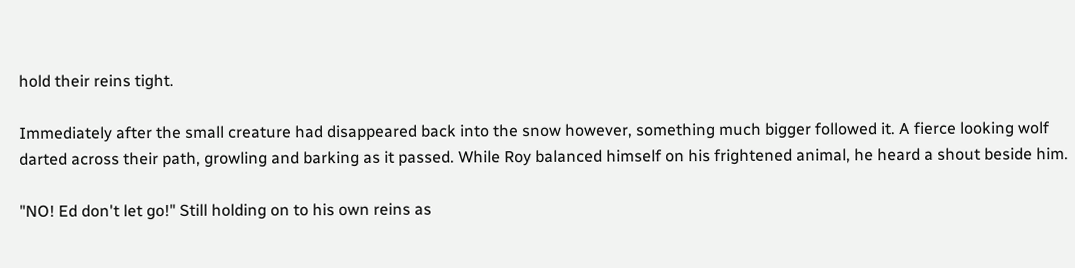hold their reins tight.

Immediately after the small creature had disappeared back into the snow however, something much bigger followed it. A fierce looking wolf darted across their path, growling and barking as it passed. While Roy balanced himself on his frightened animal, he heard a shout beside him.

"NO! Ed don't let go!" Still holding on to his own reins as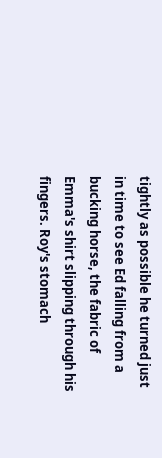tightly as possible he turned just in time to see Ed falling from a bucking horse, the fabric of Emma's shirt slipping through his fingers. Roy's stomach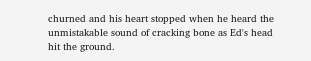churned and his heart stopped when he heard the unmistakable sound of cracking bone as Ed's head hit the ground.